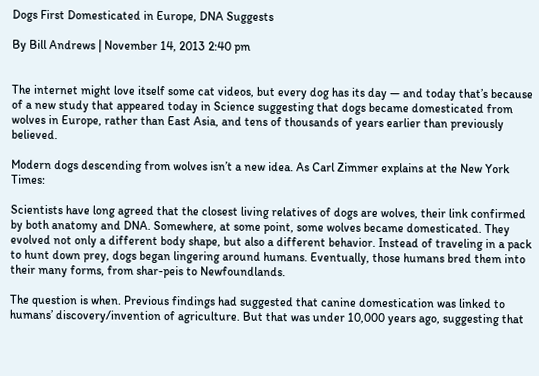Dogs First Domesticated in Europe, DNA Suggests

By Bill Andrews | November 14, 2013 2:40 pm


The internet might love itself some cat videos, but every dog has its day — and today that’s because of a new study that appeared today in Science suggesting that dogs became domesticated from wolves in Europe, rather than East Asia, and tens of thousands of years earlier than previously believed.

Modern dogs descending from wolves isn’t a new idea. As Carl Zimmer explains at the New York Times:

Scientists have long agreed that the closest living relatives of dogs are wolves, their link confirmed by both anatomy and DNA. Somewhere, at some point, some wolves became domesticated. They evolved not only a different body shape, but also a different behavior. Instead of traveling in a pack to hunt down prey, dogs began lingering around humans. Eventually, those humans bred them into their many forms, from shar-peis to Newfoundlands.

The question is when. Previous findings had suggested that canine domestication was linked to humans’ discovery/invention of agriculture. But that was under 10,000 years ago, suggesting that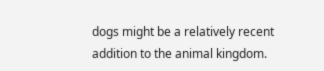dogs might be a relatively recent addition to the animal kingdom.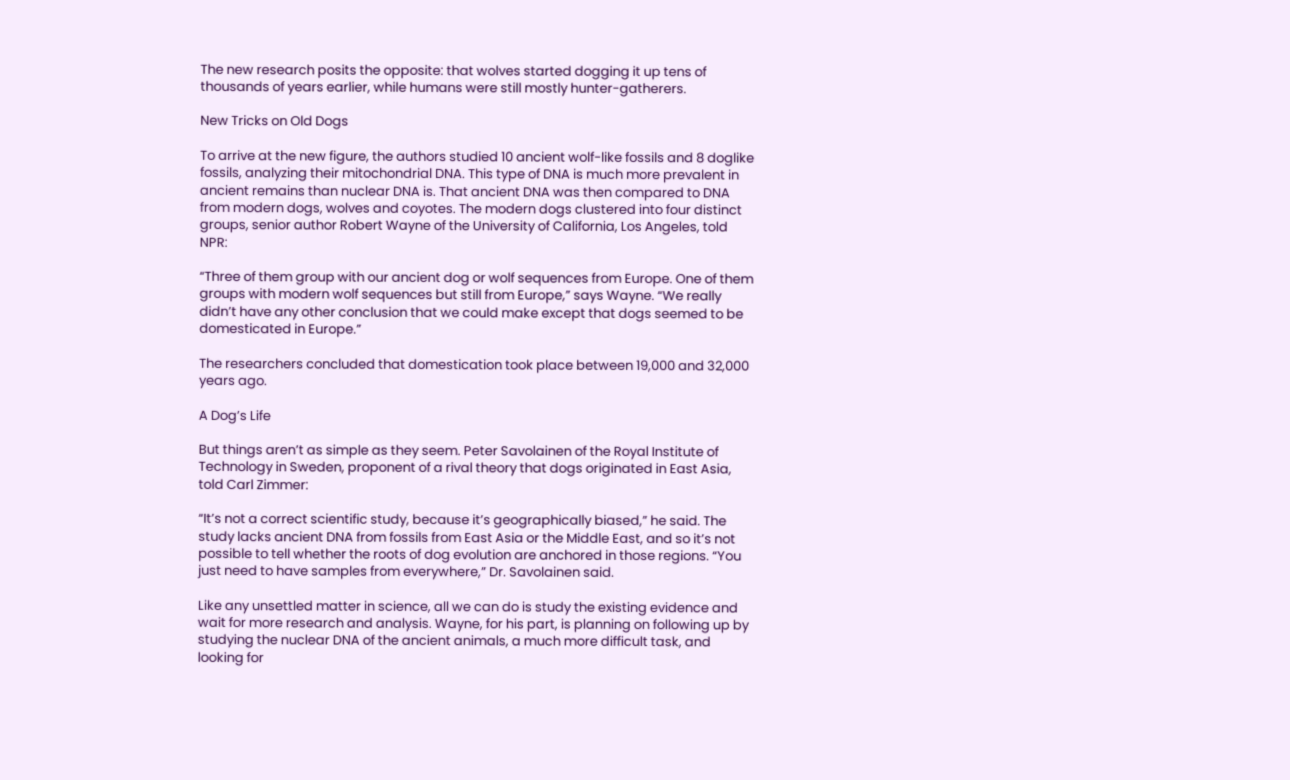The new research posits the opposite: that wolves started dogging it up tens of thousands of years earlier, while humans were still mostly hunter-gatherers.

New Tricks on Old Dogs

To arrive at the new figure, the authors studied 10 ancient wolf-like fossils and 8 doglike fossils, analyzing their mitochondrial DNA. This type of DNA is much more prevalent in ancient remains than nuclear DNA is. That ancient DNA was then compared to DNA from modern dogs, wolves and coyotes. The modern dogs clustered into four distinct groups, senior author Robert Wayne of the University of California, Los Angeles, told NPR:

“Three of them group with our ancient dog or wolf sequences from Europe. One of them groups with modern wolf sequences but still from Europe,” says Wayne. “We really didn’t have any other conclusion that we could make except that dogs seemed to be domesticated in Europe.”

The researchers concluded that domestication took place between 19,000 and 32,000 years ago.

A Dog’s Life

But things aren’t as simple as they seem. Peter Savolainen of the Royal Institute of Technology in Sweden, proponent of a rival theory that dogs originated in East Asia, told Carl Zimmer:

“It’s not a correct scientific study, because it’s geographically biased,” he said. The study lacks ancient DNA from fossils from East Asia or the Middle East, and so it’s not possible to tell whether the roots of dog evolution are anchored in those regions. “You just need to have samples from everywhere,” Dr. Savolainen said.

Like any unsettled matter in science, all we can do is study the existing evidence and wait for more research and analysis. Wayne, for his part, is planning on following up by studying the nuclear DNA of the ancient animals, a much more difficult task, and looking for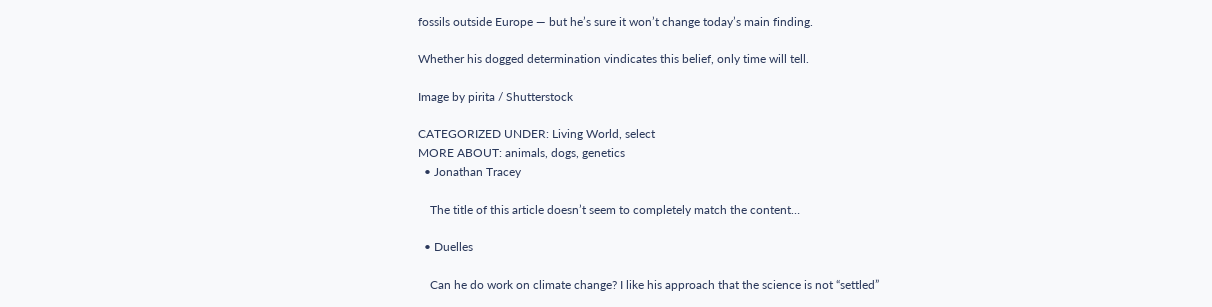fossils outside Europe — but he’s sure it won’t change today’s main finding.

Whether his dogged determination vindicates this belief, only time will tell.

Image by pirita / Shutterstock

CATEGORIZED UNDER: Living World, select
MORE ABOUT: animals, dogs, genetics
  • Jonathan Tracey

    The title of this article doesn’t seem to completely match the content…

  • Duelles

    Can he do work on climate change? I like his approach that the science is not “settled”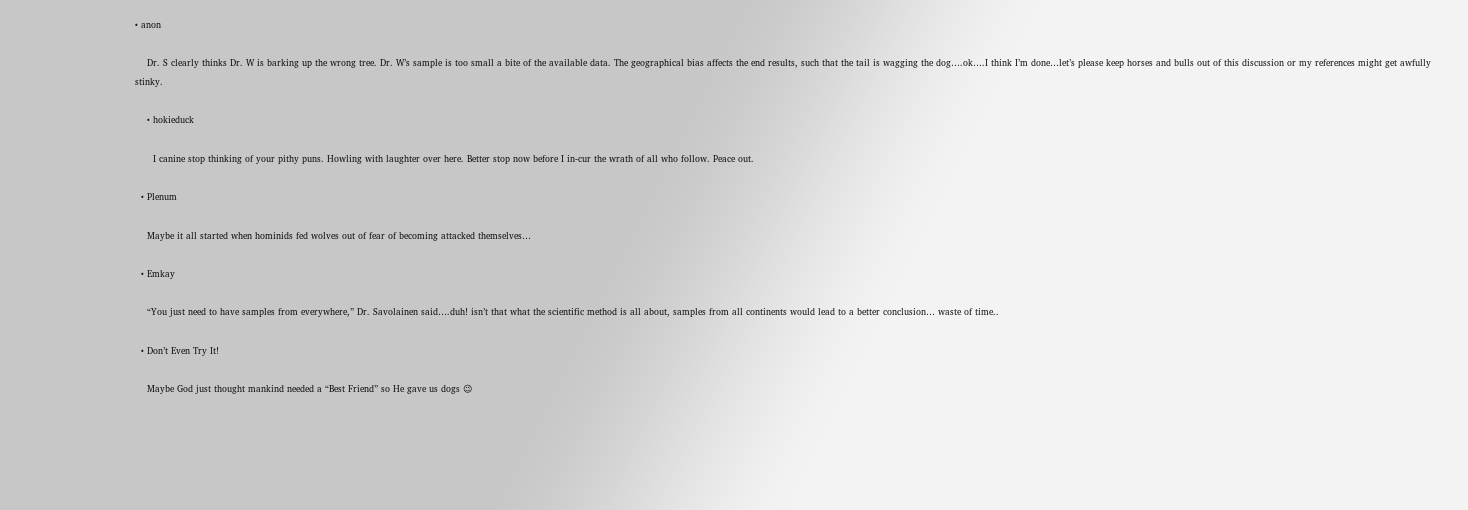• anon

    Dr. S clearly thinks Dr. W is barking up the wrong tree. Dr. W’s sample is too small a bite of the available data. The geographical bias affects the end results, such that the tail is wagging the dog….ok….I think I’m done…let’s please keep horses and bulls out of this discussion or my references might get awfully stinky.

    • hokieduck

      I canine stop thinking of your pithy puns. Howling with laughter over here. Better stop now before I in-cur the wrath of all who follow. Peace out.

  • Plenum

    Maybe it all started when hominids fed wolves out of fear of becoming attacked themselves…

  • Emkay

    “You just need to have samples from everywhere,” Dr. Savolainen said….duh! isn’t that what the scientific method is all about, samples from all continents would lead to a better conclusion… waste of time..

  • Don’t Even Try It!

    Maybe God just thought mankind needed a “Best Friend” so He gave us dogs 😉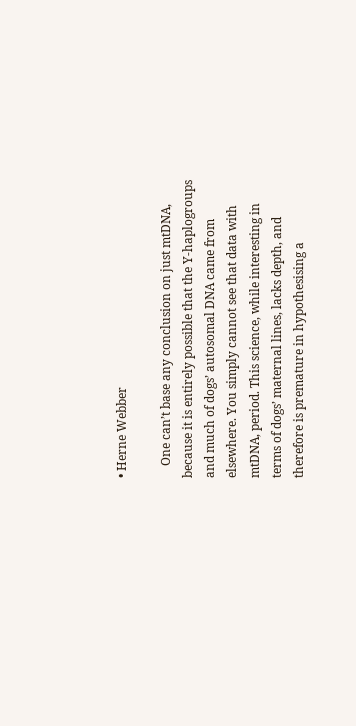• Herne Webber

    One can’t base any conclusion on just mtDNA, because it is entirely possible that the Y-haplogroups and much of dogs’ autosomal DNA came from elsewhere. You simply cannot see that data with mtDNA, period. This science, while interesting in terms of dogs’ maternal lines, lacks depth, and therefore is premature in hypothesising a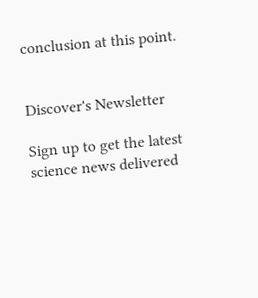conclusion at this point.


Discover's Newsletter

Sign up to get the latest science news delivered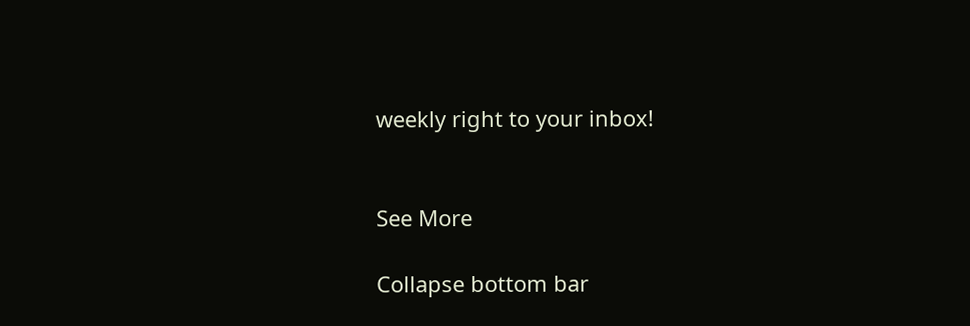weekly right to your inbox!


See More

Collapse bottom bar